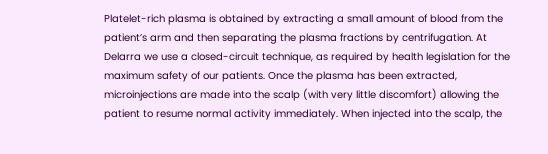Platelet-rich plasma is obtained by extracting a small amount of blood from the patient’s arm and then separating the plasma fractions by centrifugation. At Delarra we use a closed-circuit technique, as required by health legislation for the maximum safety of our patients. Once the plasma has been extracted, microinjections are made into the scalp (with very little discomfort) allowing the patient to resume normal activity immediately. When injected into the scalp, the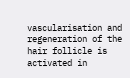vascularisation and regeneration of the hair follicle is activated in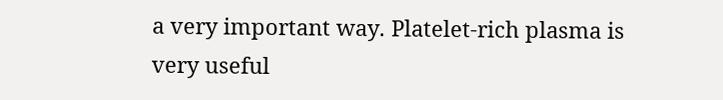a very important way. Platelet-rich plasma is very useful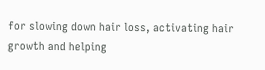for slowing down hair loss, activating hair growth and helping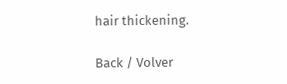hair thickening.

Back / Volver